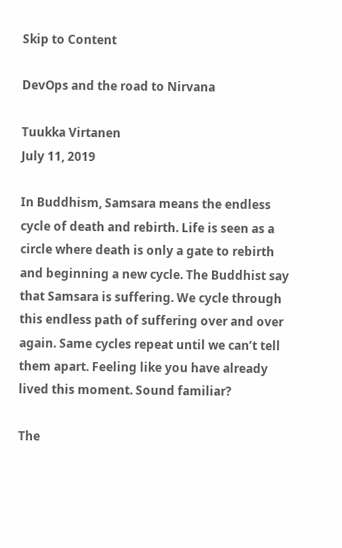Skip to Content

DevOps and the road to Nirvana

Tuukka Virtanen
July 11, 2019

In Buddhism, Samsara means the endless cycle of death and rebirth. Life is seen as a circle where death is only a gate to rebirth and beginning a new cycle. The Buddhist say that Samsara is suffering. We cycle through this endless path of suffering over and over again. Same cycles repeat until we can’t tell them apart. Feeling like you have already lived this moment. Sound familiar?

The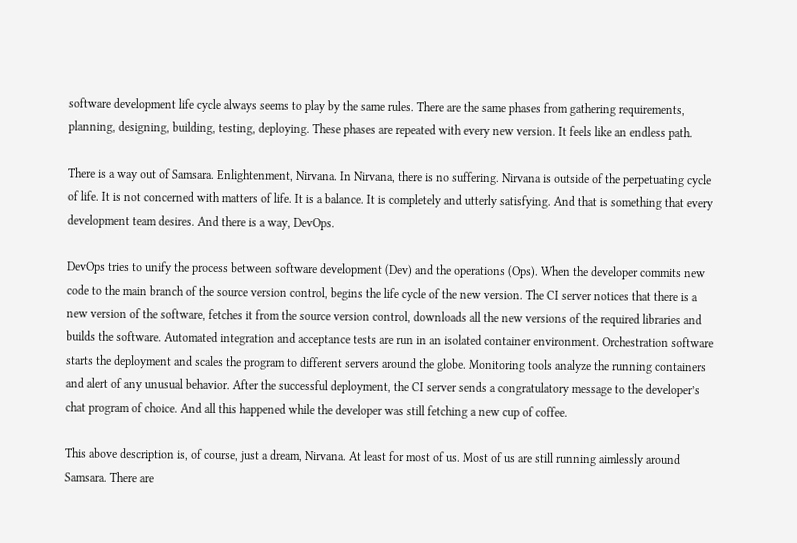software development life cycle always seems to play by the same rules. There are the same phases from gathering requirements, planning, designing, building, testing, deploying. These phases are repeated with every new version. It feels like an endless path.

There is a way out of Samsara. Enlightenment, Nirvana. In Nirvana, there is no suffering. Nirvana is outside of the perpetuating cycle of life. It is not concerned with matters of life. It is a balance. It is completely and utterly satisfying. And that is something that every development team desires. And there is a way, DevOps.

DevOps tries to unify the process between software development (Dev) and the operations (Ops). When the developer commits new code to the main branch of the source version control, begins the life cycle of the new version. The CI server notices that there is a new version of the software, fetches it from the source version control, downloads all the new versions of the required libraries and builds the software. Automated integration and acceptance tests are run in an isolated container environment. Orchestration software starts the deployment and scales the program to different servers around the globe. Monitoring tools analyze the running containers and alert of any unusual behavior. After the successful deployment, the CI server sends a congratulatory message to the developer’s chat program of choice. And all this happened while the developer was still fetching a new cup of coffee.

This above description is, of course, just a dream, Nirvana. At least for most of us. Most of us are still running aimlessly around Samsara. There are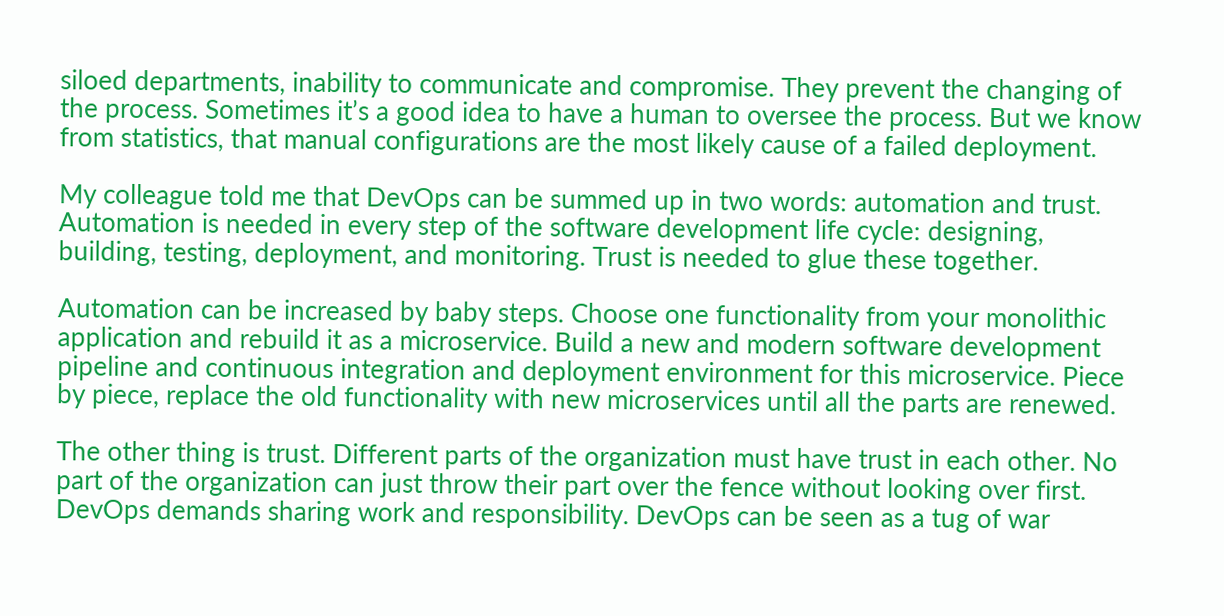siloed departments, inability to communicate and compromise. They prevent the changing of the process. Sometimes it’s a good idea to have a human to oversee the process. But we know from statistics, that manual configurations are the most likely cause of a failed deployment.

My colleague told me that DevOps can be summed up in two words: automation and trust. Automation is needed in every step of the software development life cycle: designing, building, testing, deployment, and monitoring. Trust is needed to glue these together.

Automation can be increased by baby steps. Choose one functionality from your monolithic application and rebuild it as a microservice. Build a new and modern software development pipeline and continuous integration and deployment environment for this microservice. Piece by piece, replace the old functionality with new microservices until all the parts are renewed.

The other thing is trust. Different parts of the organization must have trust in each other. No part of the organization can just throw their part over the fence without looking over first. DevOps demands sharing work and responsibility. DevOps can be seen as a tug of war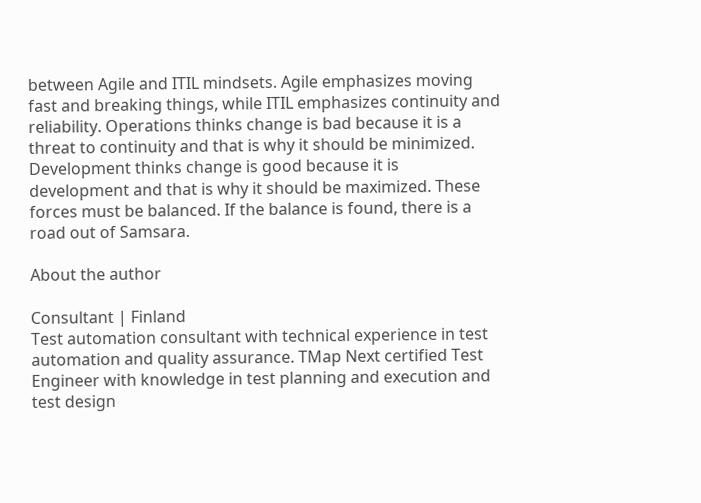between Agile and ITIL mindsets. Agile emphasizes moving fast and breaking things, while ITIL emphasizes continuity and reliability. Operations thinks change is bad because it is a threat to continuity and that is why it should be minimized. Development thinks change is good because it is development and that is why it should be maximized. These forces must be balanced. If the balance is found, there is a road out of Samsara.

About the author

Consultant | Finland
Test automation consultant with technical experience in test automation and quality assurance. TMap Next certified Test Engineer with knowledge in test planning and execution and test design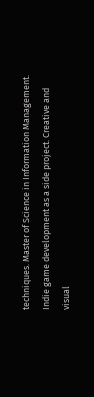techniques. Master of Science in Information Management. Indie game development as a side project. Creative and visual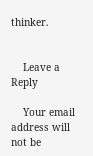thinker.


    Leave a Reply

    Your email address will not be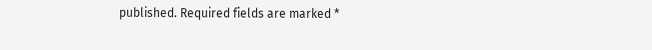published. Required fields are marked *